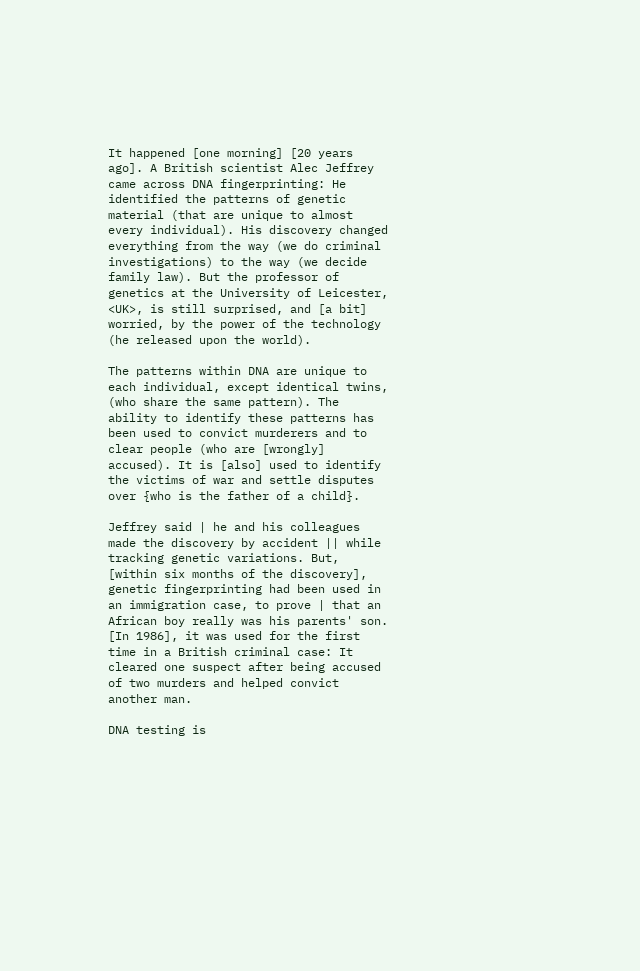It happened [one morning] [20 years ago]. A British scientist Alec Jeffrey came across DNA fingerprinting: He identified the patterns of genetic material (that are unique to almost every individual). His discovery changed everything from the way (we do criminal investigations) to the way (we decide family law). But the professor of genetics at the University of Leicester, <UK>, is still surprised, and [a bit] worried, by the power of the technology (he released upon the world).

The patterns within DNA are unique to each individual, except identical twins, (who share the same pattern). The ability to identify these patterns has been used to convict murderers and to clear people (who are [wrongly] accused). It is [also] used to identify the victims of war and settle disputes over {who is the father of a child}.

Jeffrey said | he and his colleagues made the discovery by accident || while tracking genetic variations. But, [within six months of the discovery], genetic fingerprinting had been used in an immigration case, to prove | that an African boy really was his parents' son. [In 1986], it was used for the first time in a British criminal case: It cleared one suspect after being accused of two murders and helped convict another man.

DNA testing is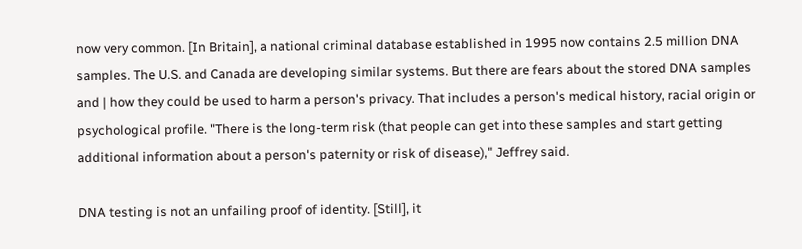now very common. [In Britain], a national criminal database established in 1995 now contains 2.5 million DNA samples. The U.S. and Canada are developing similar systems. But there are fears about the stored DNA samples and | how they could be used to harm a person's privacy. That includes a person's medical history, racial origin or psychological profile. "There is the long-term risk (that people can get into these samples and start getting additional information about a person's paternity or risk of disease)," Jeffrey said.

DNA testing is not an unfailing proof of identity. [Still], it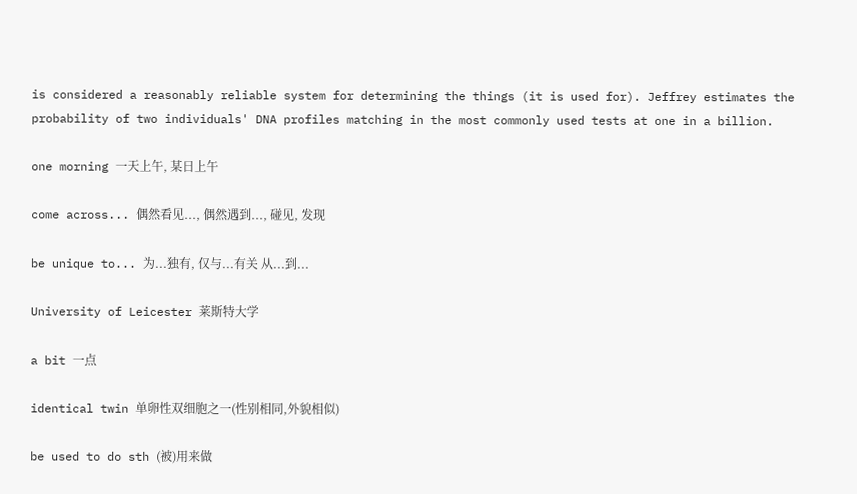is considered a reasonably reliable system for determining the things (it is used for). Jeffrey estimates the probability of two individuals' DNA profiles matching in the most commonly used tests at one in a billion.

one morning 一天上午, 某日上午

come across... 偶然看见..., 偶然遇到..., 碰见, 发现

be unique to... 为...独有, 仅与...有关 从...到...

University of Leicester 莱斯特大学

a bit 一点

identical twin 单卵性双细胞之一(性别相同,外貌相似)

be used to do sth (被)用来做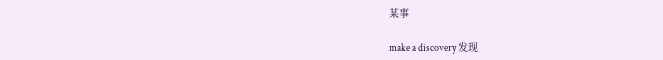某事

make a discovery 发现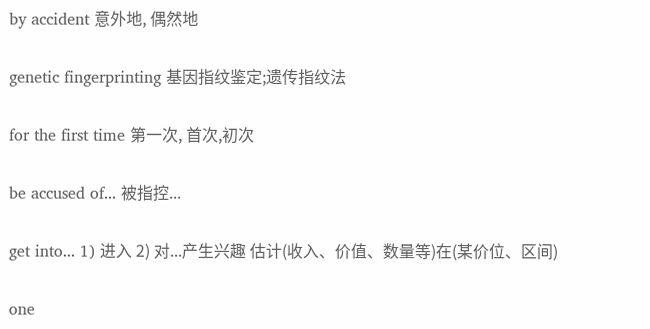by accident 意外地, 偶然地

genetic fingerprinting 基因指纹鉴定;遗传指纹法

for the first time 第一次, 首次,初次

be accused of... 被指控...

get into... 1) 进入 2) 对...产生兴趣 估计(收入、价值、数量等)在(某价位、区间)

one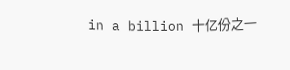in a billion 十亿份之一